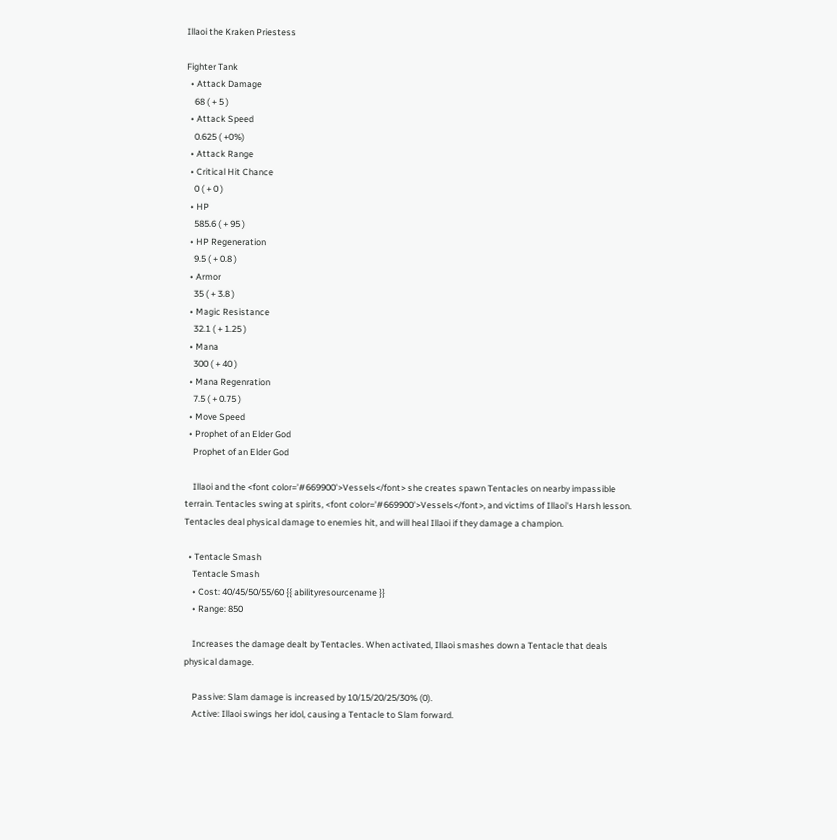Illaoi the Kraken Priestess

Fighter Tank
  • Attack Damage
    68 ( + 5 )
  • Attack Speed
    0.625 ( +0%)
  • Attack Range
  • Critical Hit Chance
    0 ( + 0 )
  • HP
    585.6 ( + 95 )
  • HP Regeneration
    9.5 ( + 0.8 )
  • Armor
    35 ( + 3.8 )
  • Magic Resistance
    32.1 ( + 1.25 )
  • Mana
    300 ( + 40 )
  • Mana Regenration
    7.5 ( + 0.75 )
  • Move Speed
  • Prophet of an Elder God
    Prophet of an Elder God

    Illaoi and the <font color='#669900'>Vessels</font> she creates spawn Tentacles on nearby impassible terrain. Tentacles swing at spirits, <font color='#669900'>Vessels</font>, and victims of Illaoi's Harsh lesson. Tentacles deal physical damage to enemies hit, and will heal Illaoi if they damage a champion.

  • Tentacle Smash
    Tentacle Smash
    • Cost: 40/45/50/55/60 {{ abilityresourcename }}
    • Range: 850

    Increases the damage dealt by Tentacles. When activated, Illaoi smashes down a Tentacle that deals physical damage.

    Passive: Slam damage is increased by 10/15/20/25/30% (0).
    Active: Illaoi swings her idol, causing a Tentacle to Slam forward.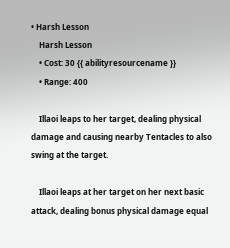• Harsh Lesson
    Harsh Lesson
    • Cost: 30 {{ abilityresourcename }}
    • Range: 400

    Illaoi leaps to her target, dealing physical damage and causing nearby Tentacles to also swing at the target.

    Illaoi leaps at her target on her next basic attack, dealing bonus physical damage equal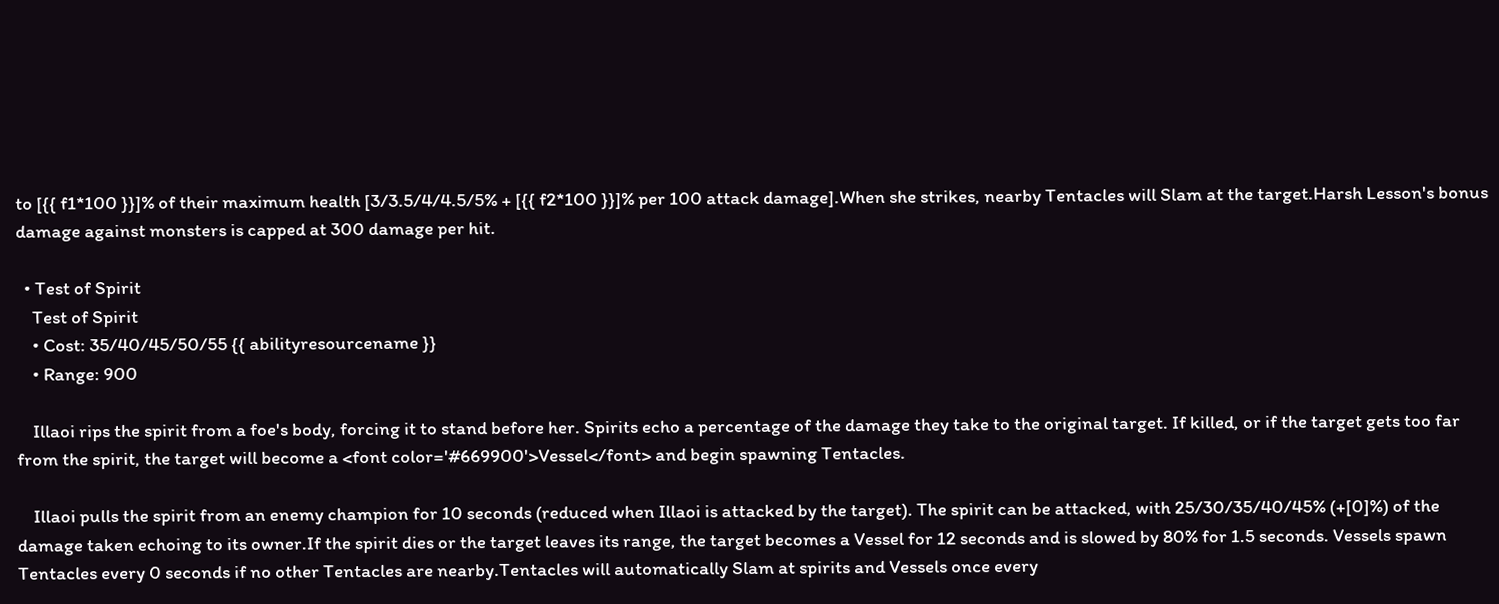to [{{ f1*100 }}]% of their maximum health [3/3.5/4/4.5/5% + [{{ f2*100 }}]% per 100 attack damage].When she strikes, nearby Tentacles will Slam at the target.Harsh Lesson's bonus damage against monsters is capped at 300 damage per hit.

  • Test of Spirit
    Test of Spirit
    • Cost: 35/40/45/50/55 {{ abilityresourcename }}
    • Range: 900

    Illaoi rips the spirit from a foe's body, forcing it to stand before her. Spirits echo a percentage of the damage they take to the original target. If killed, or if the target gets too far from the spirit, the target will become a <font color='#669900'>Vessel</font> and begin spawning Tentacles.

    Illaoi pulls the spirit from an enemy champion for 10 seconds (reduced when Illaoi is attacked by the target). The spirit can be attacked, with 25/30/35/40/45% (+[0]%) of the damage taken echoing to its owner.If the spirit dies or the target leaves its range, the target becomes a Vessel for 12 seconds and is slowed by 80% for 1.5 seconds. Vessels spawn Tentacles every 0 seconds if no other Tentacles are nearby.Tentacles will automatically Slam at spirits and Vessels once every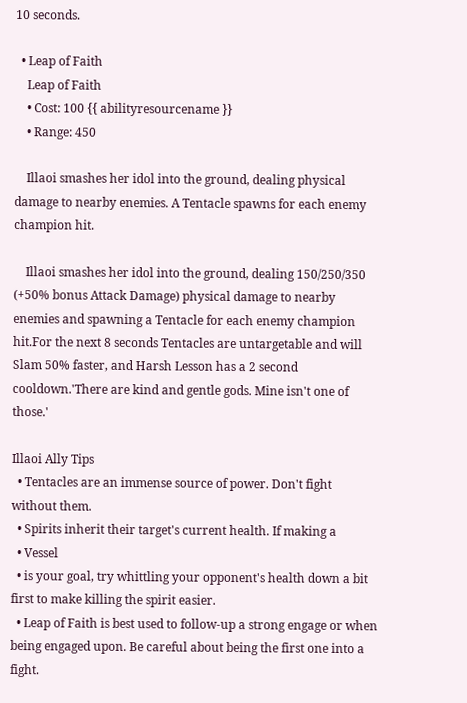10 seconds.

  • Leap of Faith
    Leap of Faith
    • Cost: 100 {{ abilityresourcename }}
    • Range: 450

    Illaoi smashes her idol into the ground, dealing physical damage to nearby enemies. A Tentacle spawns for each enemy champion hit.

    Illaoi smashes her idol into the ground, dealing 150/250/350 (+50% bonus Attack Damage) physical damage to nearby enemies and spawning a Tentacle for each enemy champion hit.For the next 8 seconds Tentacles are untargetable and will Slam 50% faster, and Harsh Lesson has a 2 second cooldown.'There are kind and gentle gods. Mine isn't one of those.'

Illaoi Ally Tips
  • Tentacles are an immense source of power. Don't fight without them.
  • Spirits inherit their target's current health. If making a
  • Vessel
  • is your goal, try whittling your opponent's health down a bit first to make killing the spirit easier.
  • Leap of Faith is best used to follow-up a strong engage or when being engaged upon. Be careful about being the first one into a fight.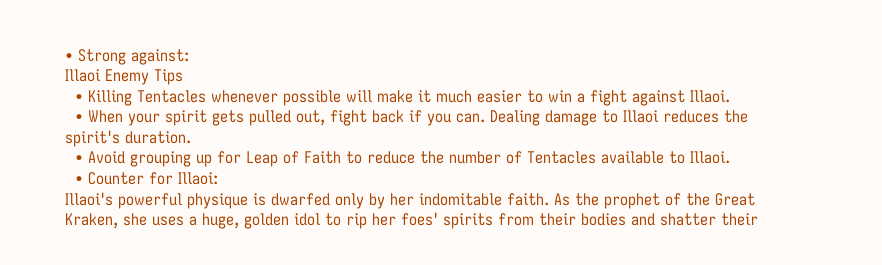• Strong against:
Illaoi Enemy Tips
  • Killing Tentacles whenever possible will make it much easier to win a fight against Illaoi.
  • When your spirit gets pulled out, fight back if you can. Dealing damage to Illaoi reduces the spirit's duration.
  • Avoid grouping up for Leap of Faith to reduce the number of Tentacles available to Illaoi.
  • Counter for Illaoi:
Illaoi's powerful physique is dwarfed only by her indomitable faith. As the prophet of the Great Kraken, she uses a huge, golden idol to rip her foes' spirits from their bodies and shatter their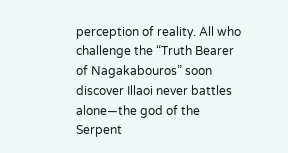perception of reality. All who challenge the “Truth Bearer of Nagakabouros” soon discover Illaoi never battles alone—the god of the Serpent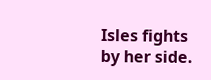Isles fights by her side.